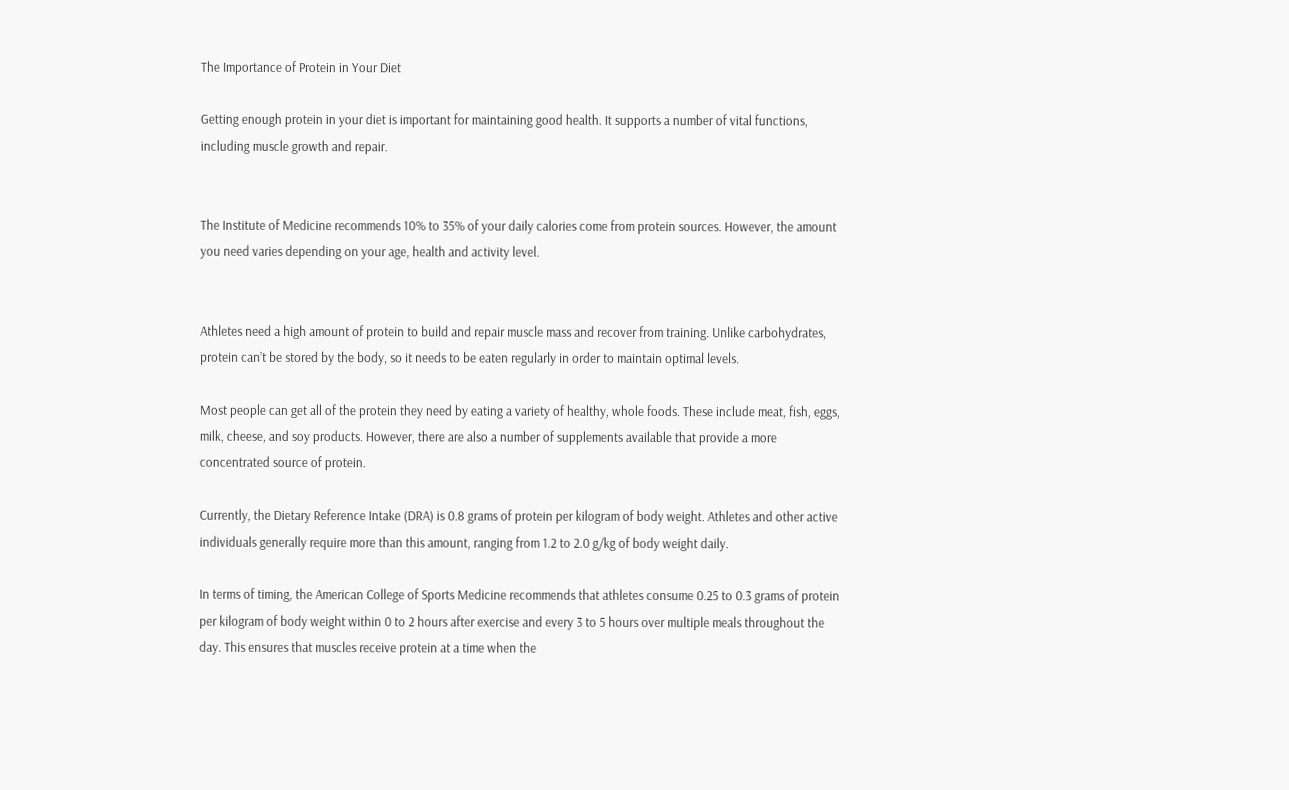The Importance of Protein in Your Diet

Getting enough protein in your diet is important for maintaining good health. It supports a number of vital functions, including muscle growth and repair.


The Institute of Medicine recommends 10% to 35% of your daily calories come from protein sources. However, the amount you need varies depending on your age, health and activity level.


Athletes need a high amount of protein to build and repair muscle mass and recover from training. Unlike carbohydrates, protein can’t be stored by the body, so it needs to be eaten regularly in order to maintain optimal levels.

Most people can get all of the protein they need by eating a variety of healthy, whole foods. These include meat, fish, eggs, milk, cheese, and soy products. However, there are also a number of supplements available that provide a more concentrated source of protein.

Currently, the Dietary Reference Intake (DRA) is 0.8 grams of protein per kilogram of body weight. Athletes and other active individuals generally require more than this amount, ranging from 1.2 to 2.0 g/kg of body weight daily.

In terms of timing, the American College of Sports Medicine recommends that athletes consume 0.25 to 0.3 grams of protein per kilogram of body weight within 0 to 2 hours after exercise and every 3 to 5 hours over multiple meals throughout the day. This ensures that muscles receive protein at a time when the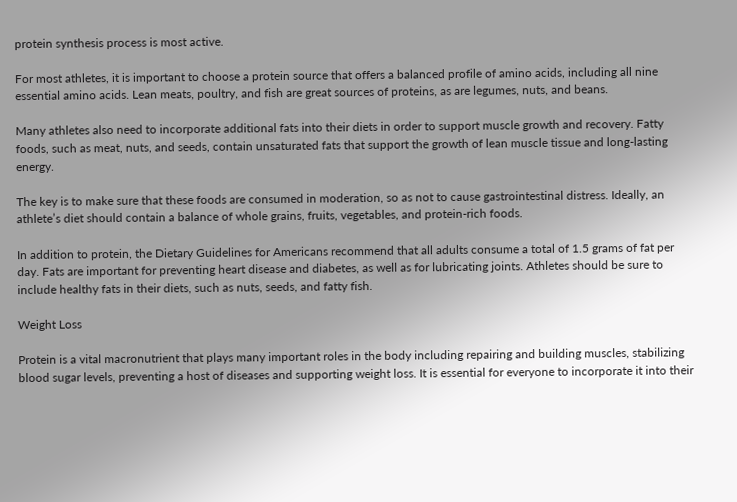protein synthesis process is most active.

For most athletes, it is important to choose a protein source that offers a balanced profile of amino acids, including all nine essential amino acids. Lean meats, poultry, and fish are great sources of proteins, as are legumes, nuts, and beans.

Many athletes also need to incorporate additional fats into their diets in order to support muscle growth and recovery. Fatty foods, such as meat, nuts, and seeds, contain unsaturated fats that support the growth of lean muscle tissue and long-lasting energy.

The key is to make sure that these foods are consumed in moderation, so as not to cause gastrointestinal distress. Ideally, an athlete’s diet should contain a balance of whole grains, fruits, vegetables, and protein-rich foods.

In addition to protein, the Dietary Guidelines for Americans recommend that all adults consume a total of 1.5 grams of fat per day. Fats are important for preventing heart disease and diabetes, as well as for lubricating joints. Athletes should be sure to include healthy fats in their diets, such as nuts, seeds, and fatty fish.

Weight Loss

Protein is a vital macronutrient that plays many important roles in the body including repairing and building muscles, stabilizing blood sugar levels, preventing a host of diseases and supporting weight loss. It is essential for everyone to incorporate it into their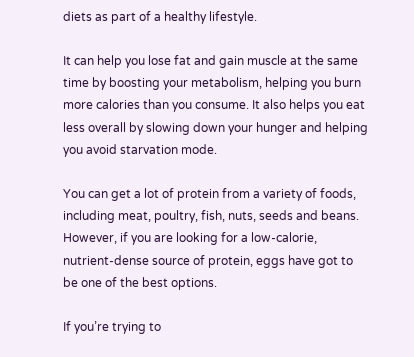diets as part of a healthy lifestyle.

It can help you lose fat and gain muscle at the same time by boosting your metabolism, helping you burn more calories than you consume. It also helps you eat less overall by slowing down your hunger and helping you avoid starvation mode.

You can get a lot of protein from a variety of foods, including meat, poultry, fish, nuts, seeds and beans. However, if you are looking for a low-calorie, nutrient-dense source of protein, eggs have got to be one of the best options.

If you’re trying to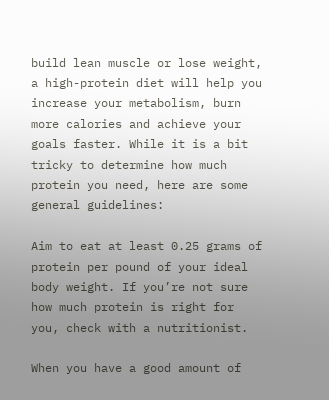build lean muscle or lose weight, a high-protein diet will help you increase your metabolism, burn more calories and achieve your goals faster. While it is a bit tricky to determine how much protein you need, here are some general guidelines:

Aim to eat at least 0.25 grams of protein per pound of your ideal body weight. If you’re not sure how much protein is right for you, check with a nutritionist.

When you have a good amount of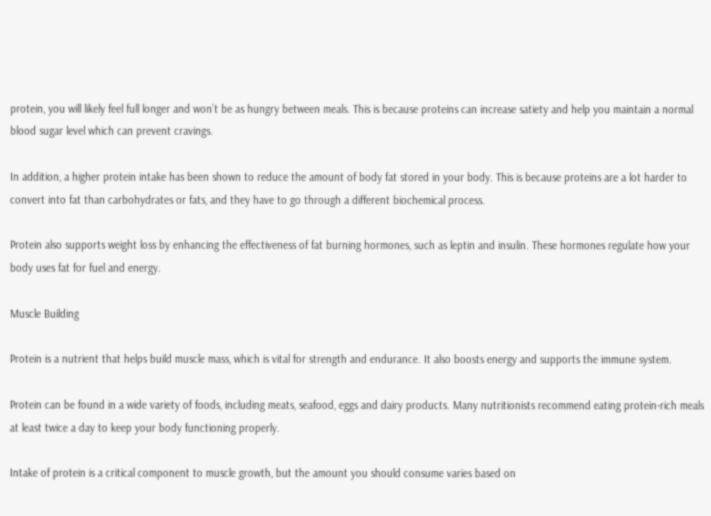protein, you will likely feel full longer and won’t be as hungry between meals. This is because proteins can increase satiety and help you maintain a normal blood sugar level which can prevent cravings.

In addition, a higher protein intake has been shown to reduce the amount of body fat stored in your body. This is because proteins are a lot harder to convert into fat than carbohydrates or fats, and they have to go through a different biochemical process.

Protein also supports weight loss by enhancing the effectiveness of fat burning hormones, such as leptin and insulin. These hormones regulate how your body uses fat for fuel and energy.

Muscle Building

Protein is a nutrient that helps build muscle mass, which is vital for strength and endurance. It also boosts energy and supports the immune system.

Protein can be found in a wide variety of foods, including meats, seafood, eggs and dairy products. Many nutritionists recommend eating protein-rich meals at least twice a day to keep your body functioning properly.

Intake of protein is a critical component to muscle growth, but the amount you should consume varies based on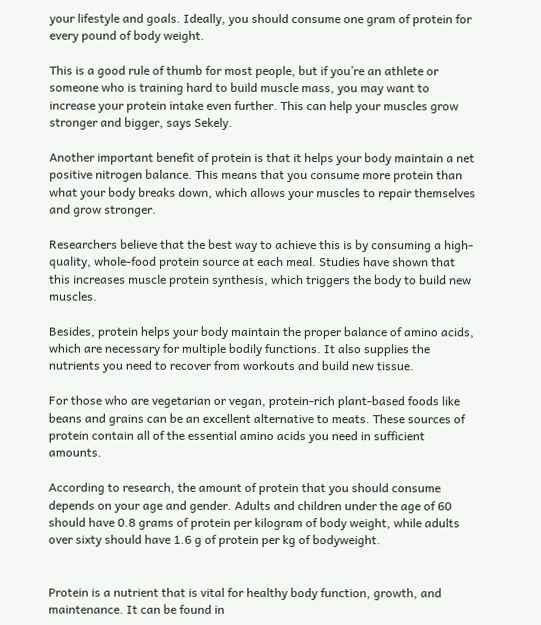your lifestyle and goals. Ideally, you should consume one gram of protein for every pound of body weight.

This is a good rule of thumb for most people, but if you’re an athlete or someone who is training hard to build muscle mass, you may want to increase your protein intake even further. This can help your muscles grow stronger and bigger, says Sekely.

Another important benefit of protein is that it helps your body maintain a net positive nitrogen balance. This means that you consume more protein than what your body breaks down, which allows your muscles to repair themselves and grow stronger.

Researchers believe that the best way to achieve this is by consuming a high-quality, whole-food protein source at each meal. Studies have shown that this increases muscle protein synthesis, which triggers the body to build new muscles.

Besides, protein helps your body maintain the proper balance of amino acids, which are necessary for multiple bodily functions. It also supplies the nutrients you need to recover from workouts and build new tissue.

For those who are vegetarian or vegan, protein-rich plant-based foods like beans and grains can be an excellent alternative to meats. These sources of protein contain all of the essential amino acids you need in sufficient amounts.

According to research, the amount of protein that you should consume depends on your age and gender. Adults and children under the age of 60 should have 0.8 grams of protein per kilogram of body weight, while adults over sixty should have 1.6 g of protein per kg of bodyweight.


Protein is a nutrient that is vital for healthy body function, growth, and maintenance. It can be found in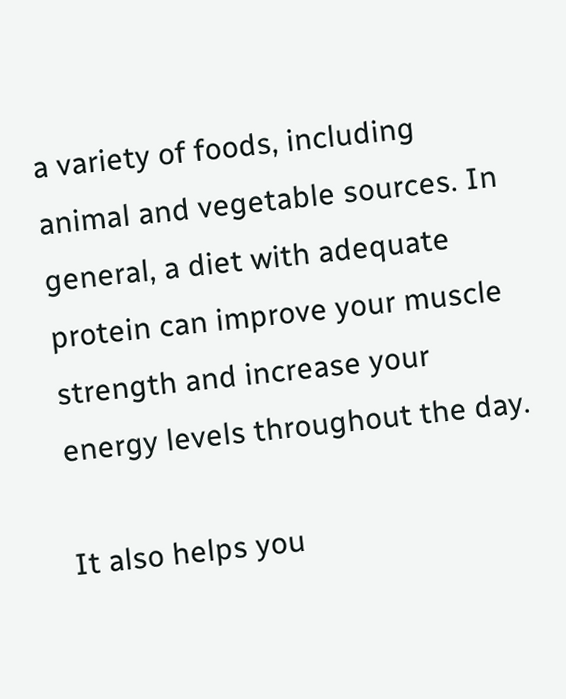a variety of foods, including animal and vegetable sources. In general, a diet with adequate protein can improve your muscle strength and increase your energy levels throughout the day.

It also helps you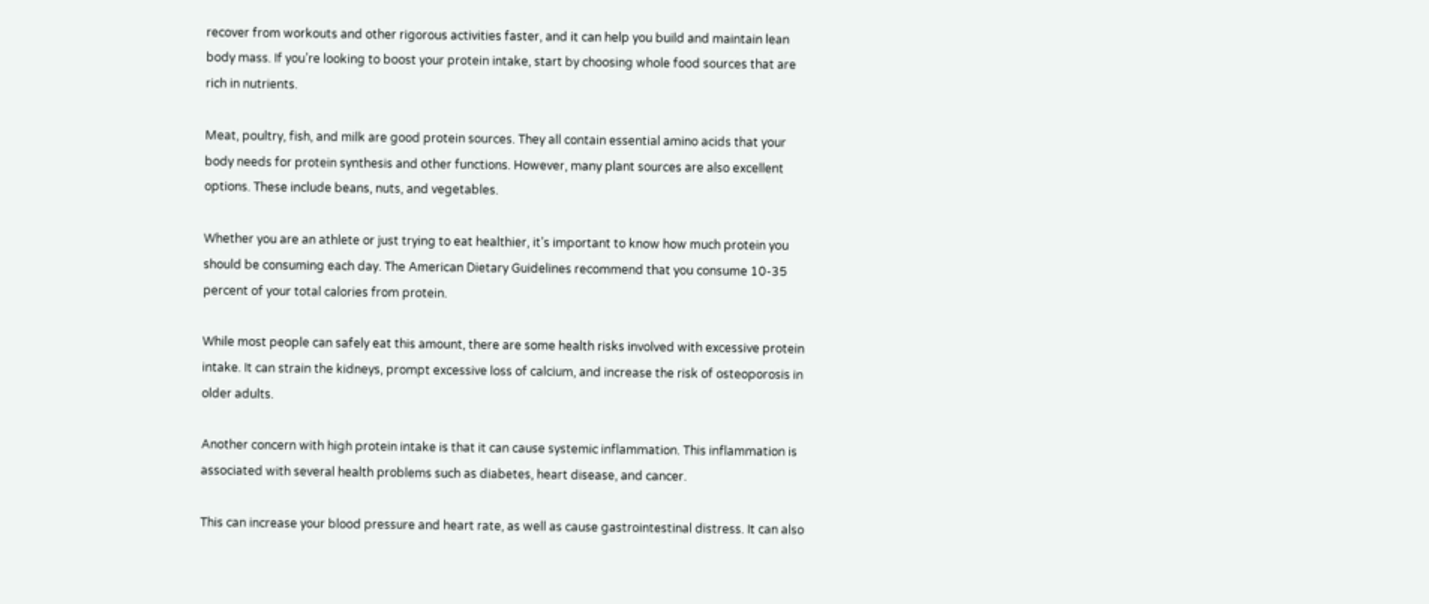recover from workouts and other rigorous activities faster, and it can help you build and maintain lean body mass. If you’re looking to boost your protein intake, start by choosing whole food sources that are rich in nutrients.

Meat, poultry, fish, and milk are good protein sources. They all contain essential amino acids that your body needs for protein synthesis and other functions. However, many plant sources are also excellent options. These include beans, nuts, and vegetables.

Whether you are an athlete or just trying to eat healthier, it’s important to know how much protein you should be consuming each day. The American Dietary Guidelines recommend that you consume 10-35 percent of your total calories from protein.

While most people can safely eat this amount, there are some health risks involved with excessive protein intake. It can strain the kidneys, prompt excessive loss of calcium, and increase the risk of osteoporosis in older adults.

Another concern with high protein intake is that it can cause systemic inflammation. This inflammation is associated with several health problems such as diabetes, heart disease, and cancer.

This can increase your blood pressure and heart rate, as well as cause gastrointestinal distress. It can also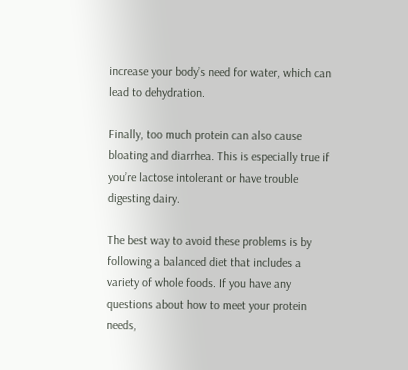increase your body’s need for water, which can lead to dehydration.

Finally, too much protein can also cause bloating and diarrhea. This is especially true if you’re lactose intolerant or have trouble digesting dairy.

The best way to avoid these problems is by following a balanced diet that includes a variety of whole foods. If you have any questions about how to meet your protein needs,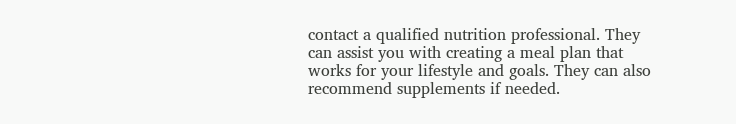contact a qualified nutrition professional. They can assist you with creating a meal plan that works for your lifestyle and goals. They can also recommend supplements if needed.